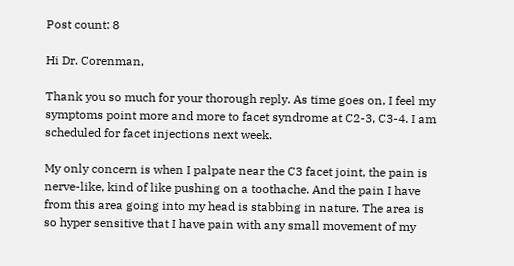Post count: 8

Hi Dr. Corenman,

Thank you so much for your thorough reply. As time goes on, I feel my symptoms point more and more to facet syndrome at C2-3, C3-4. I am scheduled for facet injections next week.

My only concern is when I palpate near the C3 facet joint, the pain is nerve-like, kind of like pushing on a toothache. And the pain I have from this area going into my head is stabbing in nature. The area is so hyper sensitive that I have pain with any small movement of my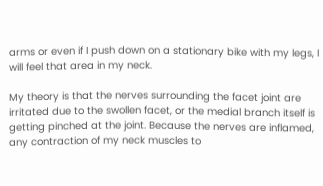arms or even if I push down on a stationary bike with my legs, I will feel that area in my neck.

My theory is that the nerves surrounding the facet joint are irritated due to the swollen facet, or the medial branch itself is getting pinched at the joint. Because the nerves are inflamed, any contraction of my neck muscles to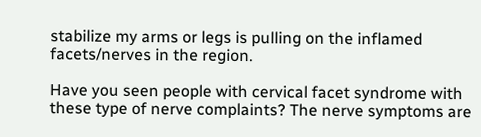stabilize my arms or legs is pulling on the inflamed facets/nerves in the region.

Have you seen people with cervical facet syndrome with these type of nerve complaints? The nerve symptoms are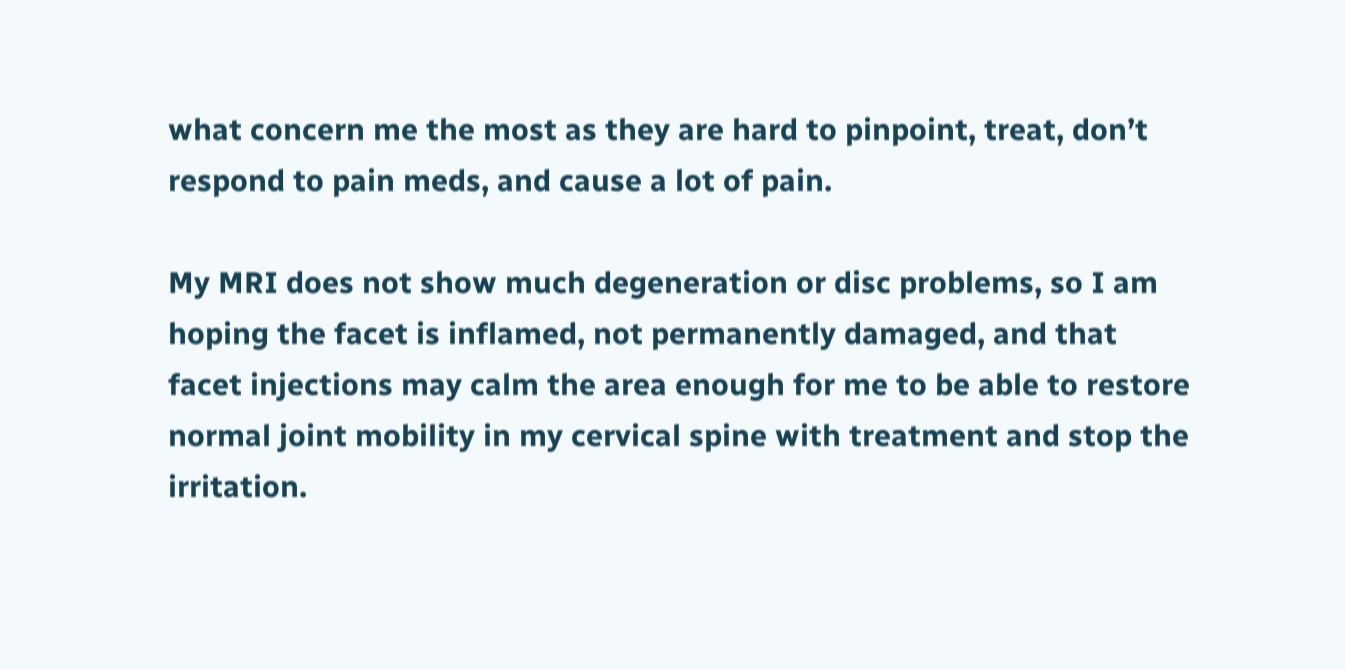what concern me the most as they are hard to pinpoint, treat, don’t respond to pain meds, and cause a lot of pain.

My MRI does not show much degeneration or disc problems, so I am hoping the facet is inflamed, not permanently damaged, and that facet injections may calm the area enough for me to be able to restore normal joint mobility in my cervical spine with treatment and stop the irritation.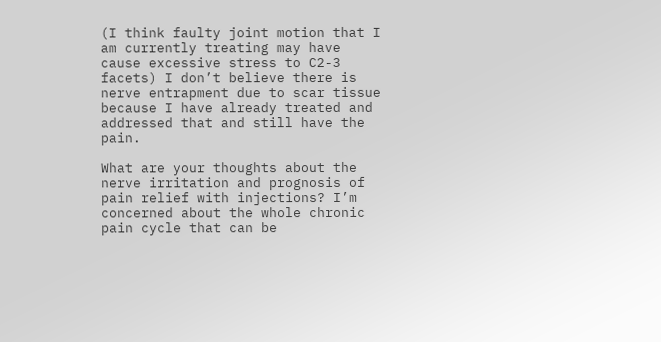(I think faulty joint motion that I am currently treating may have cause excessive stress to C2-3 facets) I don’t believe there is nerve entrapment due to scar tissue because I have already treated and addressed that and still have the pain.

What are your thoughts about the nerve irritation and prognosis of pain relief with injections? I’m concerned about the whole chronic pain cycle that can be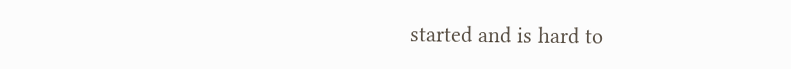started and is hard to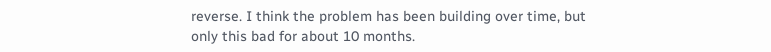reverse. I think the problem has been building over time, but only this bad for about 10 months.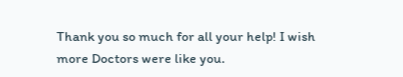Thank you so much for all your help! I wish more Doctors were like you.